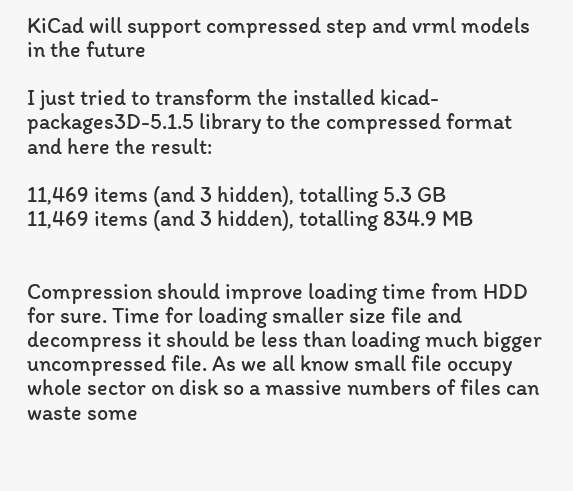KiCad will support compressed step and vrml models in the future

I just tried to transform the installed kicad-packages3D-5.1.5 library to the compressed format and here the result:

11,469 items (and 3 hidden), totalling 5.3 GB
11,469 items (and 3 hidden), totalling 834.9 MB


Compression should improve loading time from HDD for sure. Time for loading smaller size file and decompress it should be less than loading much bigger uncompressed file. As we all know small file occupy whole sector on disk so a massive numbers of files can waste some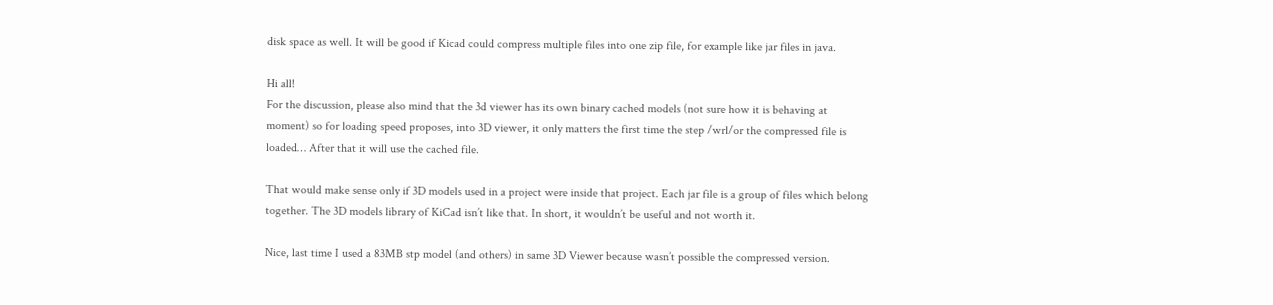disk space as well. It will be good if Kicad could compress multiple files into one zip file, for example like jar files in java.

Hi all!
For the discussion, please also mind that the 3d viewer has its own binary cached models (not sure how it is behaving at moment) so for loading speed proposes, into 3D viewer, it only matters the first time the step /wrl/or the compressed file is loaded… After that it will use the cached file.

That would make sense only if 3D models used in a project were inside that project. Each jar file is a group of files which belong together. The 3D models library of KiCad isn’t like that. In short, it wouldn’t be useful and not worth it.

Nice, last time I used a 83MB stp model (and others) in same 3D Viewer because wasn’t possible the compressed version.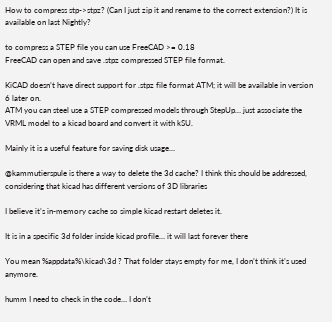How to compress stp->stpz? (Can I just zip it and rename to the correct extension?) It is available on last Nightly?

to compress a STEP file you can use FreeCAD >= 0.18
FreeCAD can open and save .stpz compressed STEP file format.

KiCAD doesn’t have direct support for .stpz file format ATM; it will be available in version 6 later on.
ATM you can steel use a STEP compressed models through StepUp… just associate the VRML model to a kicad board and convert it with kSU.

Mainly it is a useful feature for saving disk usage…

@kammutierspule is there a way to delete the 3d cache? I think this should be addressed, considering that kicad has different versions of 3D libraries

I believe it’s in-memory cache so simple kicad restart deletes it.

It is in a specific 3d folder inside kicad profile… it will last forever there

You mean %appdata%\kicad\3d ? That folder stays empty for me, I don’t think it’s used anymore.

humm I need to check in the code… I don’t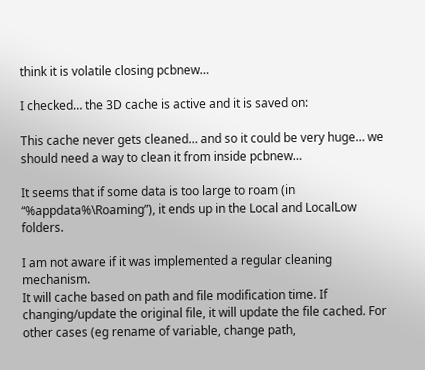think it is volatile closing pcbnew…

I checked… the 3D cache is active and it is saved on:

This cache never gets cleaned… and so it could be very huge… we should need a way to clean it from inside pcbnew…

It seems that if some data is too large to roam (in “%appdata%\Roaming”), it ends up in the Local and LocalLow folders.

I am not aware if it was implemented a regular cleaning mechanism.
It will cache based on path and file modification time. If changing/update the original file, it will update the file cached. For other cases (eg rename of variable, change path,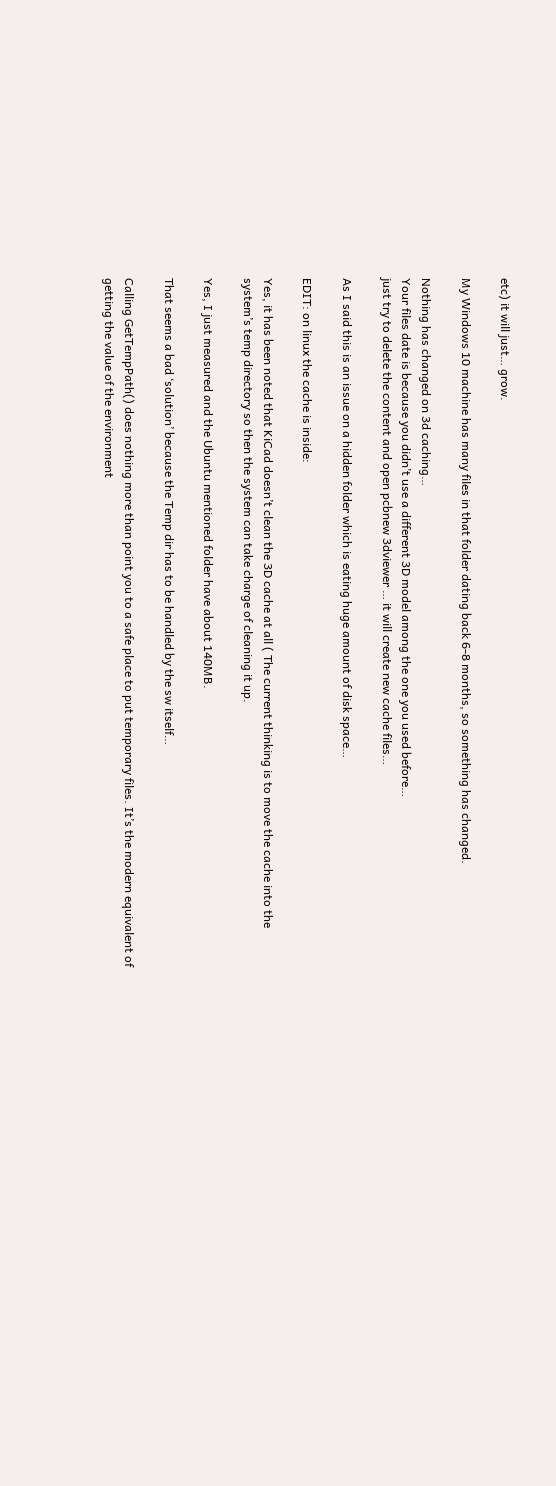etc) it will just… grow.

My Windows 10 machine has many files in that folder dating back 6-8 months, so something has changed.

Nothing has changed on 3d caching…
Your files date is because you didn’t use a different 3D model among the one you used before…
just try to delete the content and open pcbnew 3dviewer … it will create new cache files…

As I said this is an issue on a hidden folder which is eating huge amount of disk space…

EDIT: on linux the cache is inside:

Yes, it has been noted that KiCad doesn’t clean the 3D cache at all ( The current thinking is to move the cache into the system’s temp directory so then the system can take charge of cleaning it up.

Yes, I just measured and the Ubuntu mentioned folder have about 140MB.

That seems a bad ‘solution’ because the Temp dir has to be handled by the sw itself…

Calling GetTempPath() does nothing more than point you to a safe place to put temporary files. It’s the modern equivalent of getting the value of the environment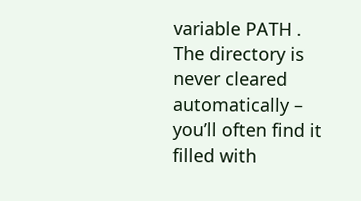variable PATH . The directory is never cleared automatically – you’ll often find it filled with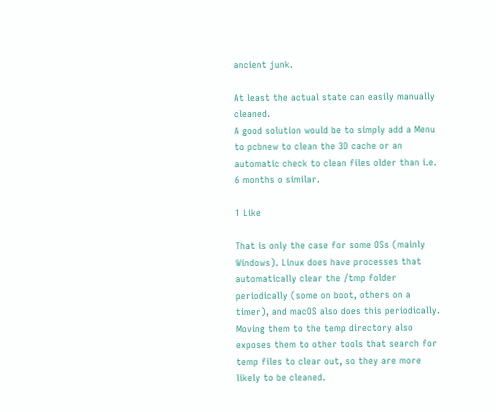ancient junk.

At least the actual state can easily manually cleaned.
A good solution would be to simply add a Menu to pcbnew to clean the 3D cache or an automatic check to clean files older than i.e. 6 months o similar.

1 Like

That is only the case for some OSs (mainly Windows). Linux does have processes that automatically clear the /tmp folder periodically (some on boot, others on a timer), and macOS also does this periodically. Moving them to the temp directory also exposes them to other tools that search for temp files to clear out, so they are more likely to be cleaned.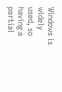Windows is widely used, so having a partial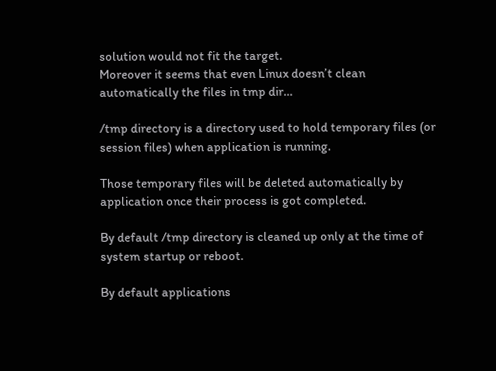solution would not fit the target.
Moreover it seems that even Linux doesn’t clean automatically the files in tmp dir…

/tmp directory is a directory used to hold temporary files (or session files) when application is running.

Those temporary files will be deleted automatically by application once their process is got completed.

By default /tmp directory is cleaned up only at the time of system startup or reboot.

By default applications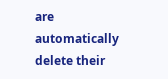are automatically delete their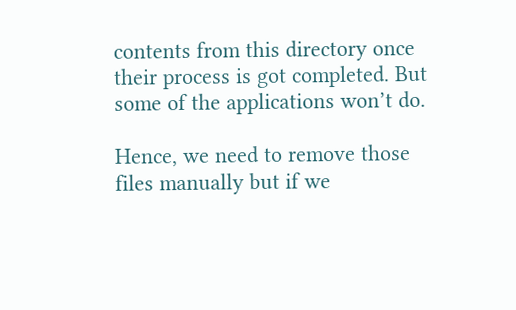contents from this directory once their process is got completed. But some of the applications won’t do.

Hence, we need to remove those files manually but if we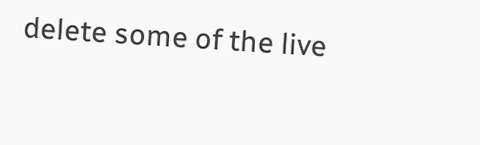delete some of the live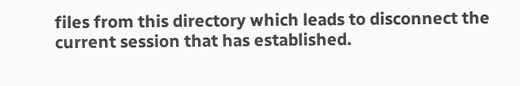files from this directory which leads to disconnect the current session that has established.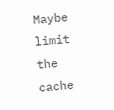Maybe limit the cache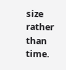size rather than time.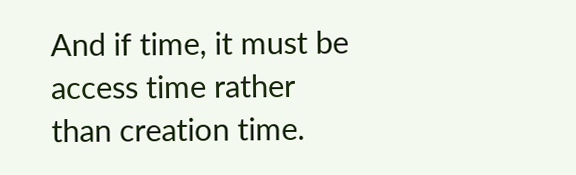And if time, it must be access time rather than creation time.